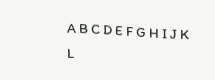A B C D E F G H I J K L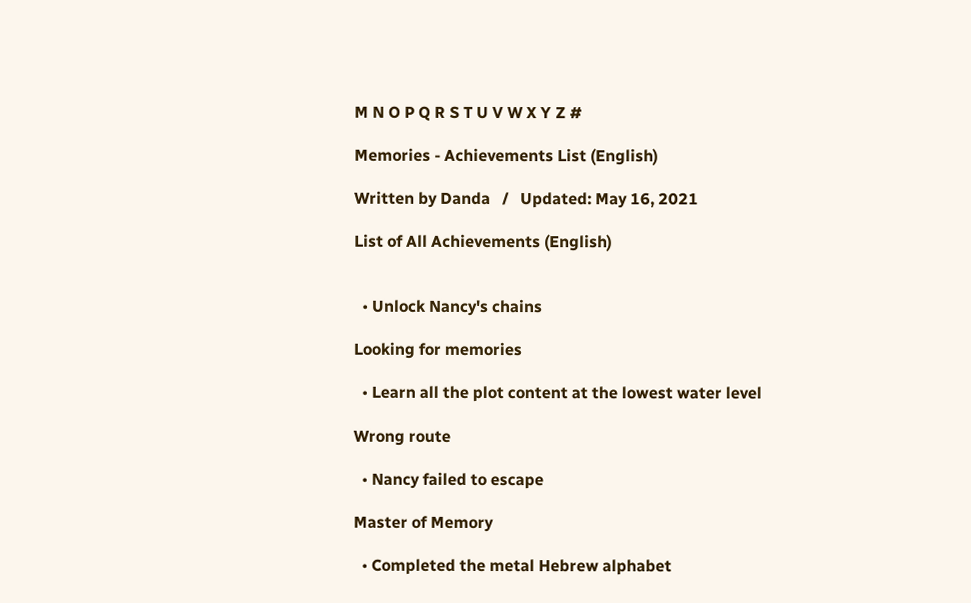M N O P Q R S T U V W X Y Z #

Memories - Achievements List (English)

Written by Danda   /   Updated: May 16, 2021

List of All Achievements (English)


  • Unlock Nancy's chains

Looking for memories

  • Learn all the plot content at the lowest water level

Wrong route

  • Nancy failed to escape

Master of Memory

  • Completed the metal Hebrew alphabet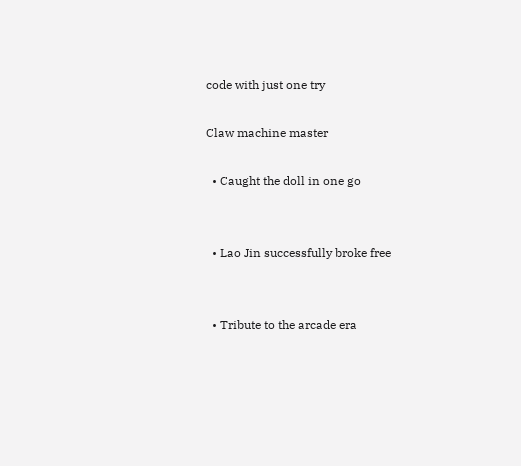code with just one try

Claw machine master

  • Caught the doll in one go


  • Lao Jin successfully broke free


  • Tribute to the arcade era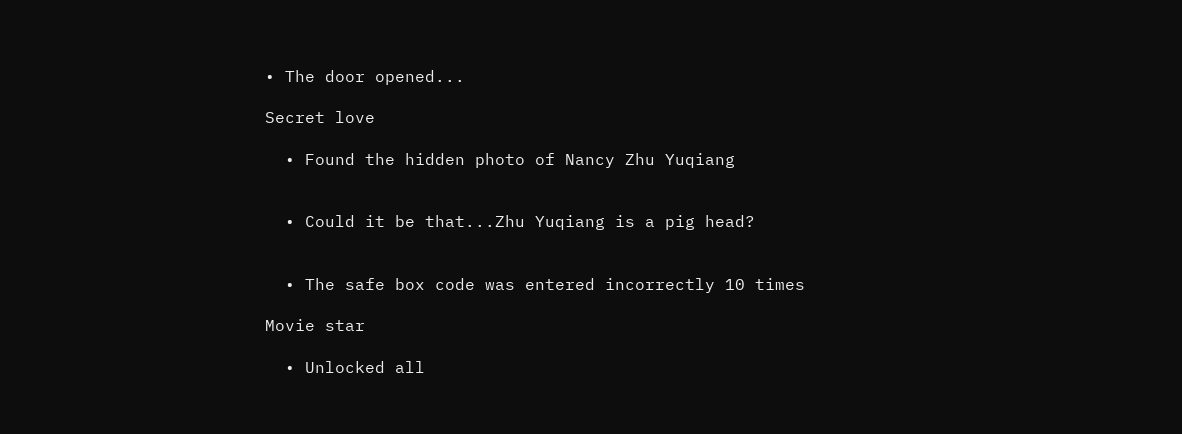• The door opened...

Secret love

  • Found the hidden photo of Nancy Zhu Yuqiang


  • Could it be that...Zhu Yuqiang is a pig head?


  • The safe box code was entered incorrectly 10 times

Movie star

  • Unlocked all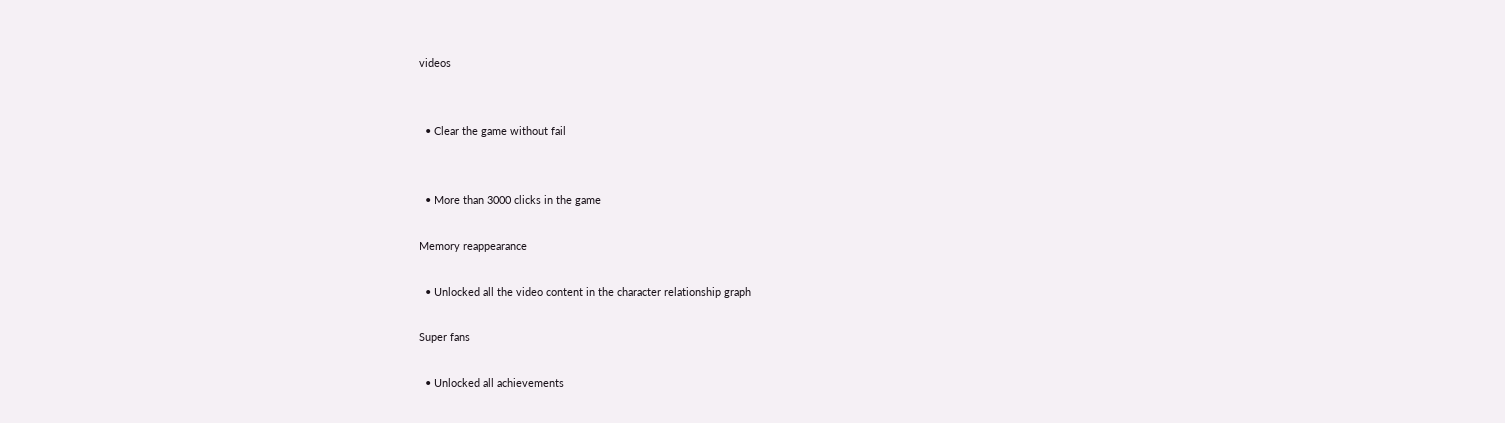videos


  • Clear the game without fail


  • More than 3000 clicks in the game

Memory reappearance

  • Unlocked all the video content in the character relationship graph

Super fans

  • Unlocked all achievements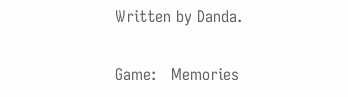Written by Danda.

Game:   Memories